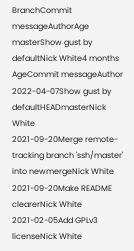BranchCommit messageAuthorAge
masterShow gust by defaultNick White4 months
AgeCommit messageAuthor
2022-04-07Show gust by defaultHEADmasterNick White
2021-09-20Merge remote-tracking branch 'ssh/master' into newmergeNick White
2021-09-20Make README clearerNick White
2021-02-05Add GPLv3 licenseNick White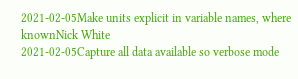2021-02-05Make units explicit in variable names, where knownNick White
2021-02-05Capture all data available so verbose mode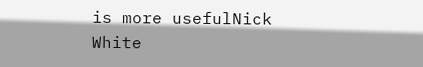is more usefulNick White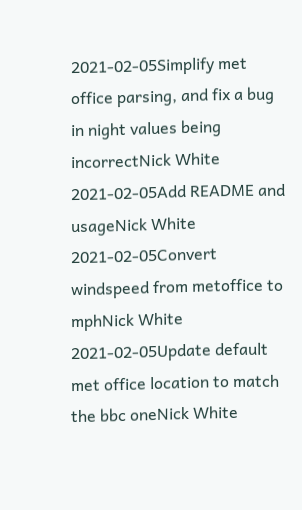2021-02-05Simplify met office parsing, and fix a bug in night values being incorrectNick White
2021-02-05Add README and usageNick White
2021-02-05Convert windspeed from metoffice to mphNick White
2021-02-05Update default met office location to match the bbc oneNick White